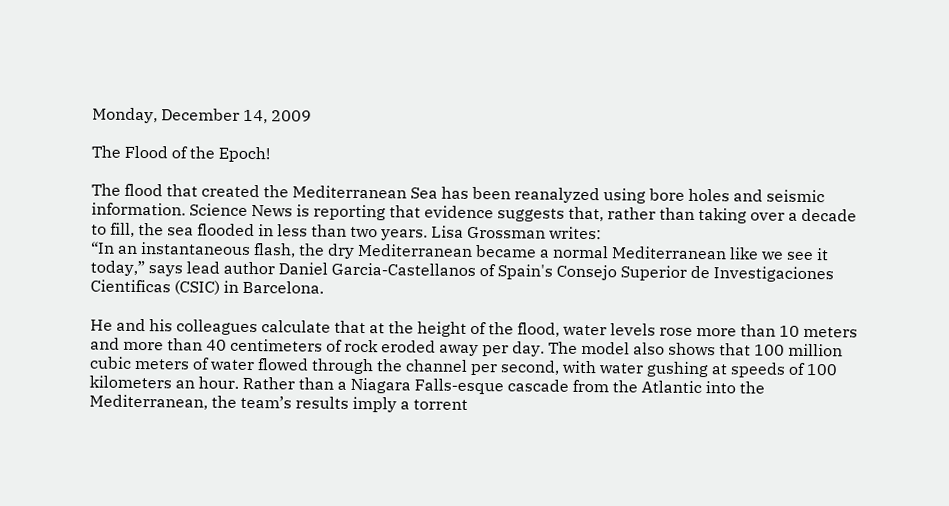Monday, December 14, 2009

The Flood of the Epoch!

The flood that created the Mediterranean Sea has been reanalyzed using bore holes and seismic information. Science News is reporting that evidence suggests that, rather than taking over a decade to fill, the sea flooded in less than two years. Lisa Grossman writes:
“In an instantaneous flash, the dry Mediterranean became a normal Mediterranean like we see it today,” says lead author Daniel Garcia-Castellanos of Spain's Consejo Superior de Investigaciones Cientificas (CSIC) in Barcelona.

He and his colleagues calculate that at the height of the flood, water levels rose more than 10 meters and more than 40 centimeters of rock eroded away per day. The model also shows that 100 million cubic meters of water flowed through the channel per second, with water gushing at speeds of 100 kilometers an hour. Rather than a Niagara Falls-esque cascade from the Atlantic into the Mediterranean, the team’s results imply a torrent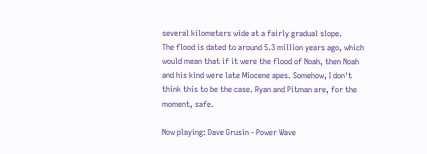several kilometers wide at a fairly gradual slope.
The flood is dated to around 5.3 million years ago, which would mean that if it were the flood of Noah, then Noah and his kind were late Miocene apes. Somehow, I don't think this to be the case. Ryan and Pitman are, for the moment, safe.

Now playing: Dave Grusin - Power Wave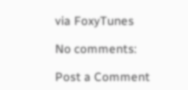via FoxyTunes

No comments:

Post a Comment